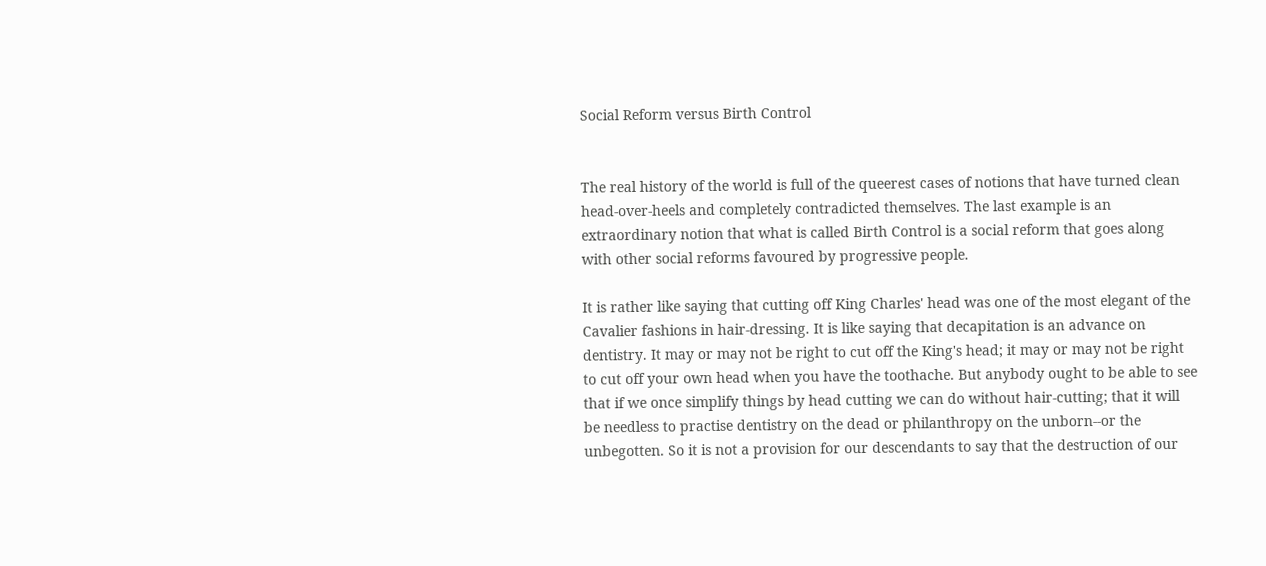Social Reform versus Birth Control


The real history of the world is full of the queerest cases of notions that have turned clean head-over-heels and completely contradicted themselves. The last example is an extraordinary notion that what is called Birth Control is a social reform that goes along with other social reforms favoured by progressive people.

It is rather like saying that cutting off King Charles' head was one of the most elegant of the Cavalier fashions in hair-dressing. It is like saying that decapitation is an advance on dentistry. It may or may not be right to cut off the King's head; it may or may not be right to cut off your own head when you have the toothache. But anybody ought to be able to see that if we once simplify things by head cutting we can do without hair-cutting; that it will be needless to practise dentistry on the dead or philanthropy on the unborn--or the unbegotten. So it is not a provision for our descendants to say that the destruction of our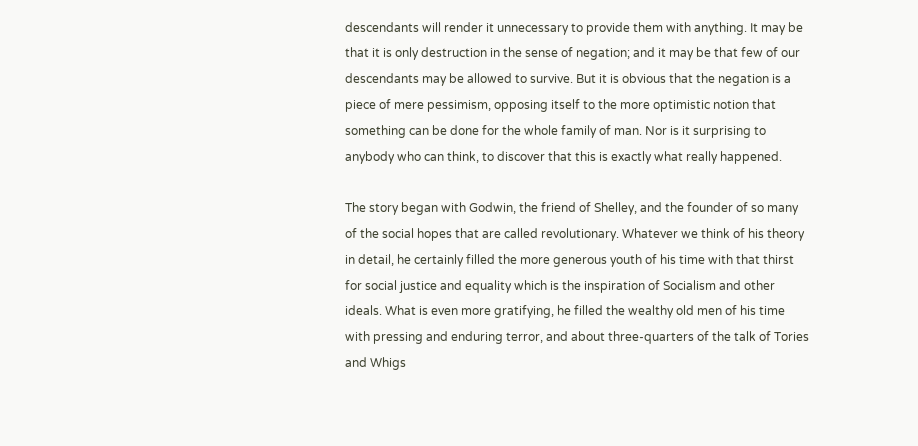descendants will render it unnecessary to provide them with anything. It may be that it is only destruction in the sense of negation; and it may be that few of our descendants may be allowed to survive. But it is obvious that the negation is a piece of mere pessimism, opposing itself to the more optimistic notion that something can be done for the whole family of man. Nor is it surprising to anybody who can think, to discover that this is exactly what really happened.

The story began with Godwin, the friend of Shelley, and the founder of so many of the social hopes that are called revolutionary. Whatever we think of his theory in detail, he certainly filled the more generous youth of his time with that thirst for social justice and equality which is the inspiration of Socialism and other ideals. What is even more gratifying, he filled the wealthy old men of his time with pressing and enduring terror, and about three-quarters of the talk of Tories and Whigs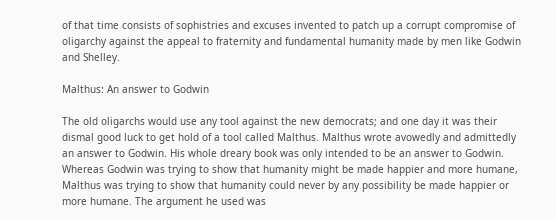of that time consists of sophistries and excuses invented to patch up a corrupt compromise of oligarchy against the appeal to fraternity and fundamental humanity made by men like Godwin and Shelley.

Malthus: An answer to Godwin

The old oligarchs would use any tool against the new democrats; and one day it was their dismal good luck to get hold of a tool called Malthus. Malthus wrote avowedly and admittedly an answer to Godwin. His whole dreary book was only intended to be an answer to Godwin. Whereas Godwin was trying to show that humanity might be made happier and more humane, Malthus was trying to show that humanity could never by any possibility be made happier or more humane. The argument he used was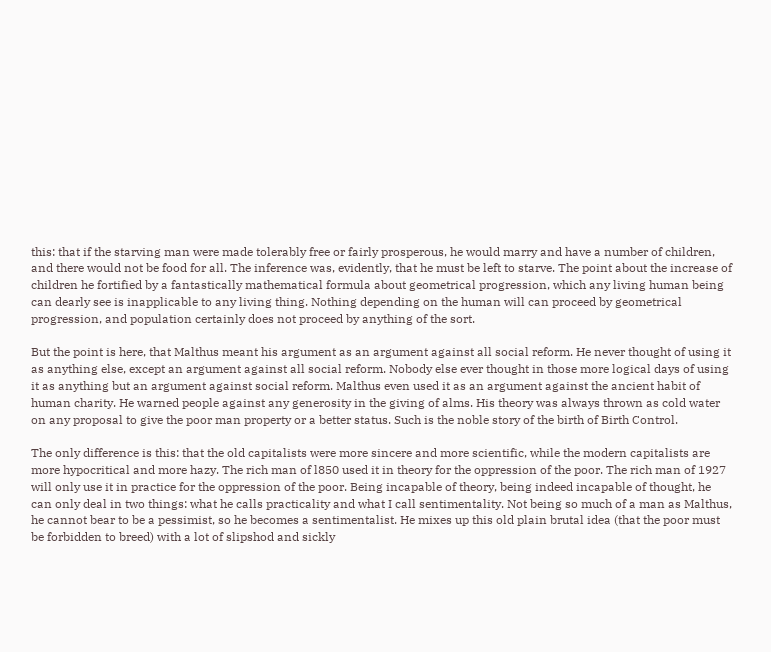this: that if the starving man were made tolerably free or fairly prosperous, he would marry and have a number of children, and there would not be food for all. The inference was, evidently, that he must be left to starve. The point about the increase of children he fortified by a fantastically mathematical formula about geometrical progression, which any living human being can dearly see is inapplicable to any living thing. Nothing depending on the human will can proceed by geometrical progression, and population certainly does not proceed by anything of the sort.

But the point is here, that Malthus meant his argument as an argument against all social reform. He never thought of using it as anything else, except an argument against all social reform. Nobody else ever thought in those more logical days of using it as anything but an argument against social reform. Malthus even used it as an argument against the ancient habit of human charity. He warned people against any generosity in the giving of alms. His theory was always thrown as cold water on any proposal to give the poor man property or a better status. Such is the noble story of the birth of Birth Control.

The only difference is this: that the old capitalists were more sincere and more scientific, while the modern capitalists are more hypocritical and more hazy. The rich man of l850 used it in theory for the oppression of the poor. The rich man of 1927 will only use it in practice for the oppression of the poor. Being incapable of theory, being indeed incapable of thought, he can only deal in two things: what he calls practicality and what I call sentimentality. Not being so much of a man as Malthus, he cannot bear to be a pessimist, so he becomes a sentimentalist. He mixes up this old plain brutal idea (that the poor must be forbidden to breed) with a lot of slipshod and sickly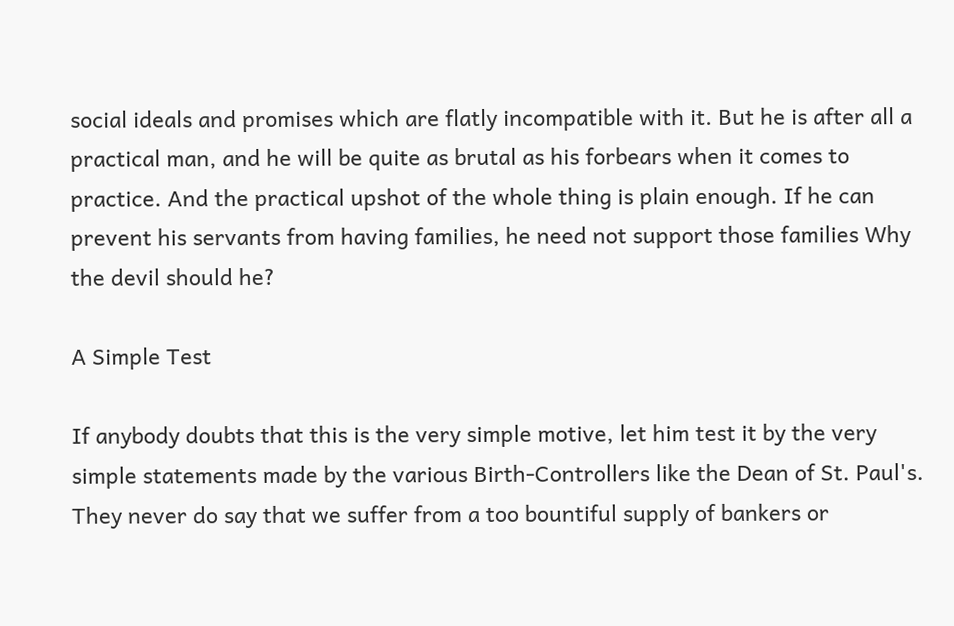social ideals and promises which are flatly incompatible with it. But he is after all a practical man, and he will be quite as brutal as his forbears when it comes to practice. And the practical upshot of the whole thing is plain enough. If he can prevent his servants from having families, he need not support those families Why the devil should he?

A Simple Test

If anybody doubts that this is the very simple motive, let him test it by the very simple statements made by the various Birth-Controllers like the Dean of St. Paul's. They never do say that we suffer from a too bountiful supply of bankers or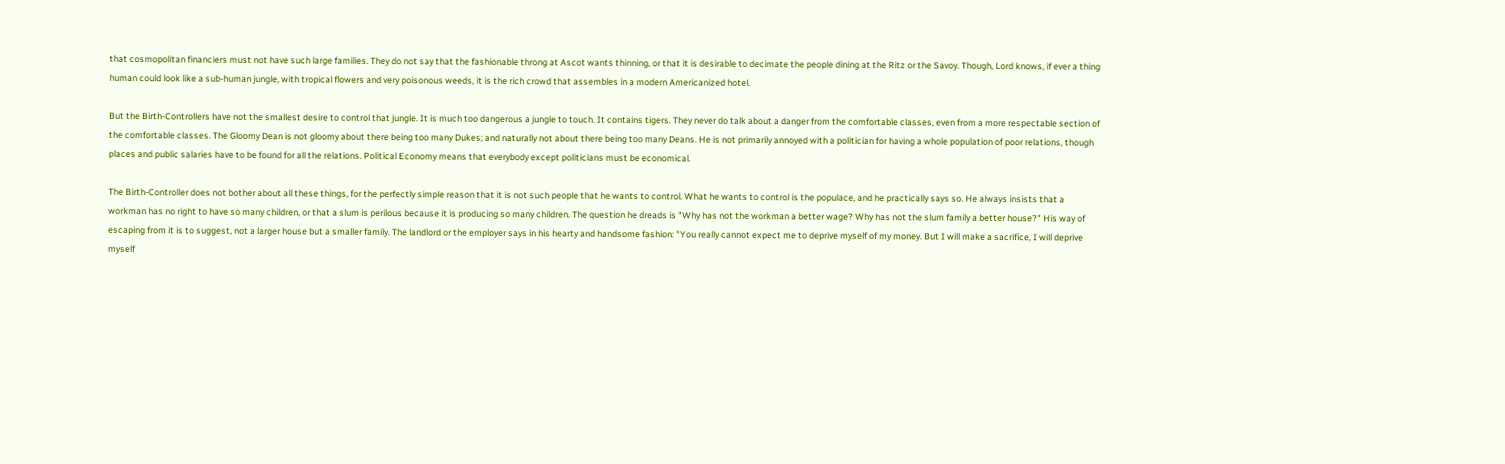that cosmopolitan financiers must not have such large families. They do not say that the fashionable throng at Ascot wants thinning, or that it is desirable to decimate the people dining at the Ritz or the Savoy. Though, Lord knows, if ever a thing human could look like a sub-human jungle, with tropical flowers and very poisonous weeds, it is the rich crowd that assembles in a modern Americanized hotel.

But the Birth-Controllers have not the smallest desire to control that jungle. It is much too dangerous a jungle to touch. It contains tigers. They never do talk about a danger from the comfortable classes, even from a more respectable section of the comfortable classes. The Gloomy Dean is not gloomy about there being too many Dukes; and naturally not about there being too many Deans. He is not primarily annoyed with a politician for having a whole population of poor relations, though places and public salaries have to be found for all the relations. Political Economy means that everybody except politicians must be economical.

The Birth-Controller does not bother about all these things, for the perfectly simple reason that it is not such people that he wants to control. What he wants to control is the populace, and he practically says so. He always insists that a workman has no right to have so many children, or that a slum is perilous because it is producing so many children. The question he dreads is "Why has not the workman a better wage? Why has not the slum family a better house?" His way of escaping from it is to suggest, not a larger house but a smaller family. The landlord or the employer says in his hearty and handsome fashion: "You really cannot expect me to deprive myself of my money. But I will make a sacrifice, I will deprive myself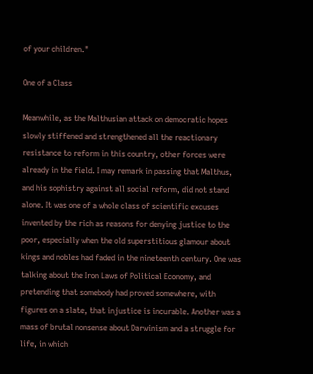of your children."

One of a Class

Meanwhile, as the Malthusian attack on democratic hopes slowly stiffened and strengthened all the reactionary resistance to reform in this country, other forces were already in the field. I may remark in passing that Malthus, and his sophistry against all social reform, did not stand alone. It was one of a whole class of scientific excuses invented by the rich as reasons for denying justice to the poor, especially when the old superstitious glamour about kings and nobles had faded in the nineteenth century. One was talking about the Iron Laws of Political Economy, and pretending that somebody had proved somewhere, with figures on a slate, that injustice is incurable. Another was a mass of brutal nonsense about Darwinism and a struggle for life, in which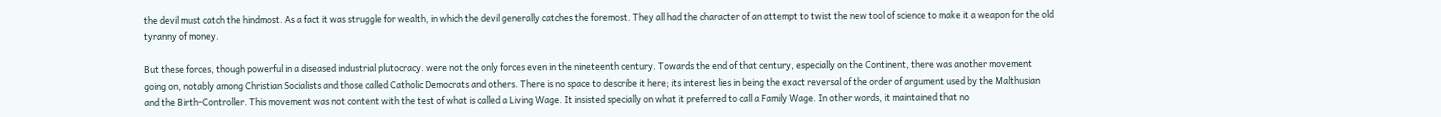the devil must catch the hindmost. As a fact it was struggle for wealth, in which the devil generally catches the foremost. They all had the character of an attempt to twist the new tool of science to make it a weapon for the old tyranny of money.

But these forces, though powerful in a diseased industrial plutocracy. were not the only forces even in the nineteenth century. Towards the end of that century, especially on the Continent, there was another movement going on, notably among Christian Socialists and those called Catholic Democrats and others. There is no space to describe it here; its interest lies in being the exact reversal of the order of argument used by the Malthusian and the Birth-Controller. This movement was not content with the test of what is called a Living Wage. It insisted specially on what it preferred to call a Family Wage. In other words, it maintained that no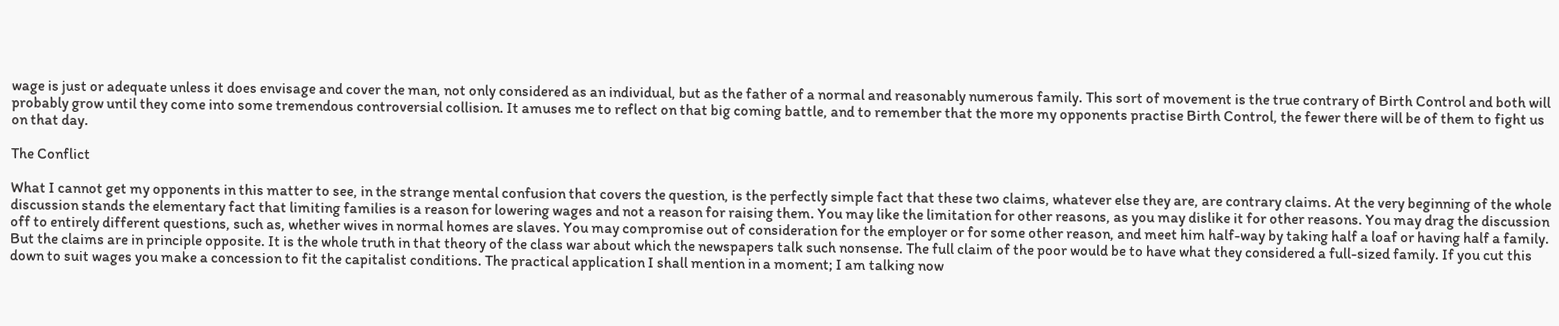wage is just or adequate unless it does envisage and cover the man, not only considered as an individual, but as the father of a normal and reasonably numerous family. This sort of movement is the true contrary of Birth Control and both will probably grow until they come into some tremendous controversial collision. It amuses me to reflect on that big coming battle, and to remember that the more my opponents practise Birth Control, the fewer there will be of them to fight us on that day.

The Conflict

What I cannot get my opponents in this matter to see, in the strange mental confusion that covers the question, is the perfectly simple fact that these two claims, whatever else they are, are contrary claims. At the very beginning of the whole discussion stands the elementary fact that limiting families is a reason for lowering wages and not a reason for raising them. You may like the limitation for other reasons, as you may dislike it for other reasons. You may drag the discussion off to entirely different questions, such as, whether wives in normal homes are slaves. You may compromise out of consideration for the employer or for some other reason, and meet him half-way by taking half a loaf or having half a family. But the claims are in principle opposite. It is the whole truth in that theory of the class war about which the newspapers talk such nonsense. The full claim of the poor would be to have what they considered a full-sized family. If you cut this down to suit wages you make a concession to fit the capitalist conditions. The practical application I shall mention in a moment; I am talking now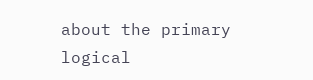about the primary logical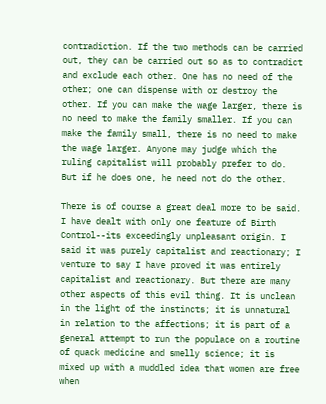contradiction. If the two methods can be carried out, they can be carried out so as to contradict and exclude each other. One has no need of the other; one can dispense with or destroy the other. If you can make the wage larger, there is no need to make the family smaller. If you can make the family small, there is no need to make the wage larger. Anyone may judge which the ruling capitalist will probably prefer to do. But if he does one, he need not do the other.

There is of course a great deal more to be said. I have dealt with only one feature of Birth Control--its exceedingly unpleasant origin. I said it was purely capitalist and reactionary; I venture to say I have proved it was entirely capitalist and reactionary. But there are many other aspects of this evil thing. It is unclean in the light of the instincts; it is unnatural in relation to the affections; it is part of a general attempt to run the populace on a routine of quack medicine and smelly science; it is mixed up with a muddled idea that women are free when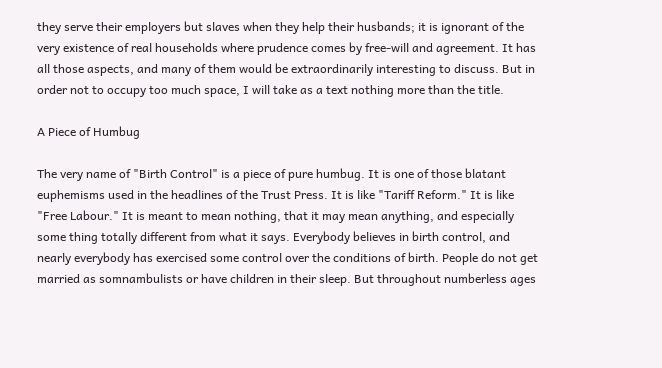they serve their employers but slaves when they help their husbands; it is ignorant of the very existence of real households where prudence comes by free-will and agreement. It has all those aspects, and many of them would be extraordinarily interesting to discuss. But in order not to occupy too much space, I will take as a text nothing more than the title.

A Piece of Humbug

The very name of "Birth Control" is a piece of pure humbug. It is one of those blatant euphemisms used in the headlines of the Trust Press. It is like "Tariff Reform." It is like "Free Labour." It is meant to mean nothing, that it may mean anything, and especially some thing totally different from what it says. Everybody believes in birth control, and nearly everybody has exercised some control over the conditions of birth. People do not get married as somnambulists or have children in their sleep. But throughout numberless ages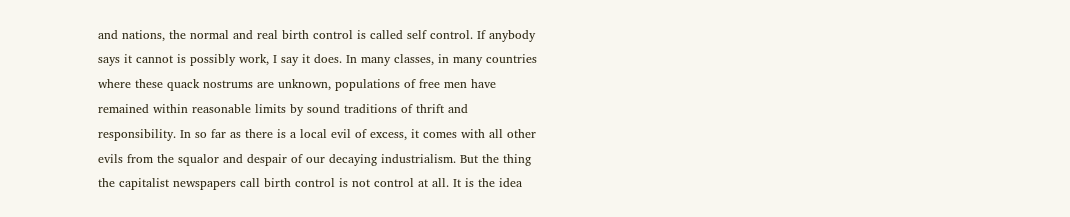and nations, the normal and real birth control is called self control. If anybody says it cannot is possibly work, I say it does. In many classes, in many countries where these quack nostrums are unknown, populations of free men have remained within reasonable limits by sound traditions of thrift and responsibility. In so far as there is a local evil of excess, it comes with all other evils from the squalor and despair of our decaying industrialism. But the thing the capitalist newspapers call birth control is not control at all. It is the idea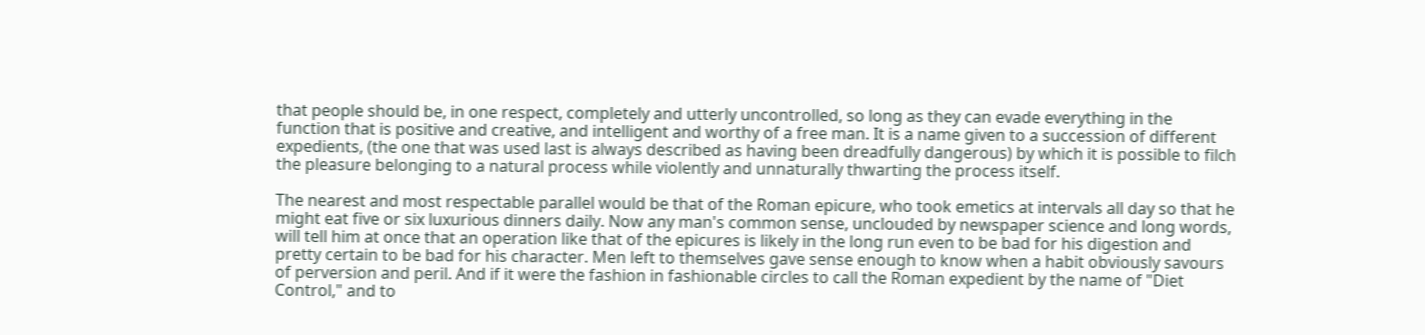that people should be, in one respect, completely and utterly uncontrolled, so long as they can evade everything in the function that is positive and creative, and intelligent and worthy of a free man. It is a name given to a succession of different expedients, (the one that was used last is always described as having been dreadfully dangerous) by which it is possible to filch the pleasure belonging to a natural process while violently and unnaturally thwarting the process itself.

The nearest and most respectable parallel would be that of the Roman epicure, who took emetics at intervals all day so that he might eat five or six luxurious dinners daily. Now any man's common sense, unclouded by newspaper science and long words, will tell him at once that an operation like that of the epicures is likely in the long run even to be bad for his digestion and pretty certain to be bad for his character. Men left to themselves gave sense enough to know when a habit obviously savours of perversion and peril. And if it were the fashion in fashionable circles to call the Roman expedient by the name of "Diet Control," and to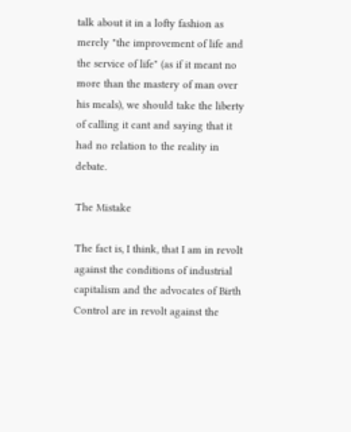talk about it in a lofty fashion as merely "the improvement of life and the service of life" (as if it meant no more than the mastery of man over his meals), we should take the liberty of calling it cant and saying that it had no relation to the reality in debate.

The Mistake

The fact is, I think, that I am in revolt against the conditions of industrial capitalism and the advocates of Birth Control are in revolt against the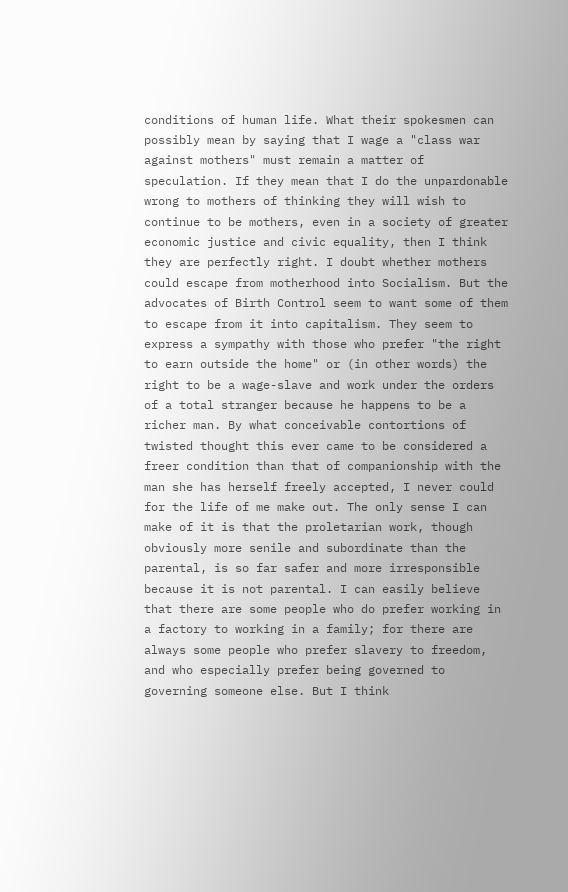conditions of human life. What their spokesmen can possibly mean by saying that I wage a "class war against mothers" must remain a matter of speculation. If they mean that I do the unpardonable wrong to mothers of thinking they will wish to continue to be mothers, even in a society of greater economic justice and civic equality, then I think they are perfectly right. I doubt whether mothers could escape from motherhood into Socialism. But the advocates of Birth Control seem to want some of them to escape from it into capitalism. They seem to express a sympathy with those who prefer "the right to earn outside the home" or (in other words) the right to be a wage-slave and work under the orders of a total stranger because he happens to be a richer man. By what conceivable contortions of twisted thought this ever came to be considered a freer condition than that of companionship with the man she has herself freely accepted, I never could for the life of me make out. The only sense I can make of it is that the proletarian work, though obviously more senile and subordinate than the parental, is so far safer and more irresponsible because it is not parental. I can easily believe that there are some people who do prefer working in a factory to working in a family; for there are always some people who prefer slavery to freedom, and who especially prefer being governed to governing someone else. But I think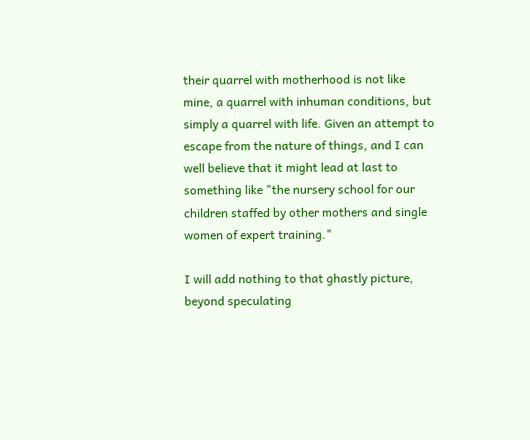their quarrel with motherhood is not like mine, a quarrel with inhuman conditions, but simply a quarrel with life. Given an attempt to escape from the nature of things, and I can well believe that it might lead at last to something like "the nursery school for our children staffed by other mothers and single women of expert training."

I will add nothing to that ghastly picture, beyond speculating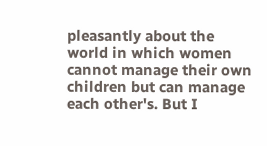pleasantly about the world in which women cannot manage their own children but can manage each other's. But I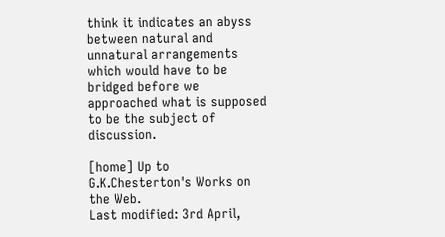think it indicates an abyss between natural and unnatural arrangements which would have to be bridged before we approached what is supposed to be the subject of discussion.

[home] Up to G.K.Chesterton's Works on the Web.
Last modified: 3rd April,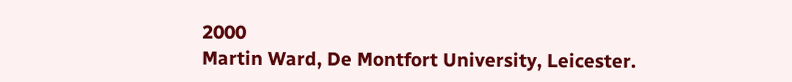2000
Martin Ward, De Montfort University, Leicester.